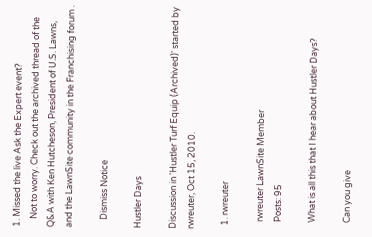1. Missed the live Ask the Expert event?
    Not to worry. Check out the archived thread of the Q&A with Ken Hutcheson, President of U.S. Lawns, and the LawnSite community in the Franchising forum .

    Dismiss Notice

Hustler Days

Discussion in 'Hustler Turf Equip (Archived)' started by rwreuter, Oct 15, 2010.

  1. rwreuter

    rwreuter LawnSite Member
    Posts: 95

    What is all this that I hear about Hustler Days?

    Can you give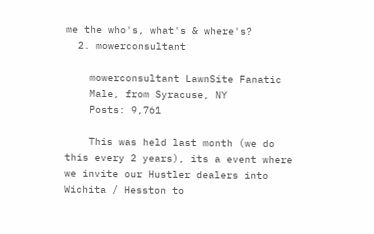me the who's, what's & where's?
  2. mowerconsultant

    mowerconsultant LawnSite Fanatic
    Male, from Syracuse, NY
    Posts: 9,761

    This was held last month (we do this every 2 years), its a event where we invite our Hustler dealers into Wichita / Hesston to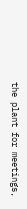the plant for meetings,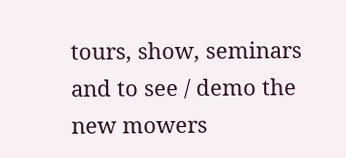tours, show, seminars and to see / demo the new mowers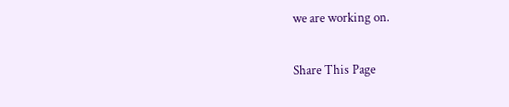we are working on.


Share This Page